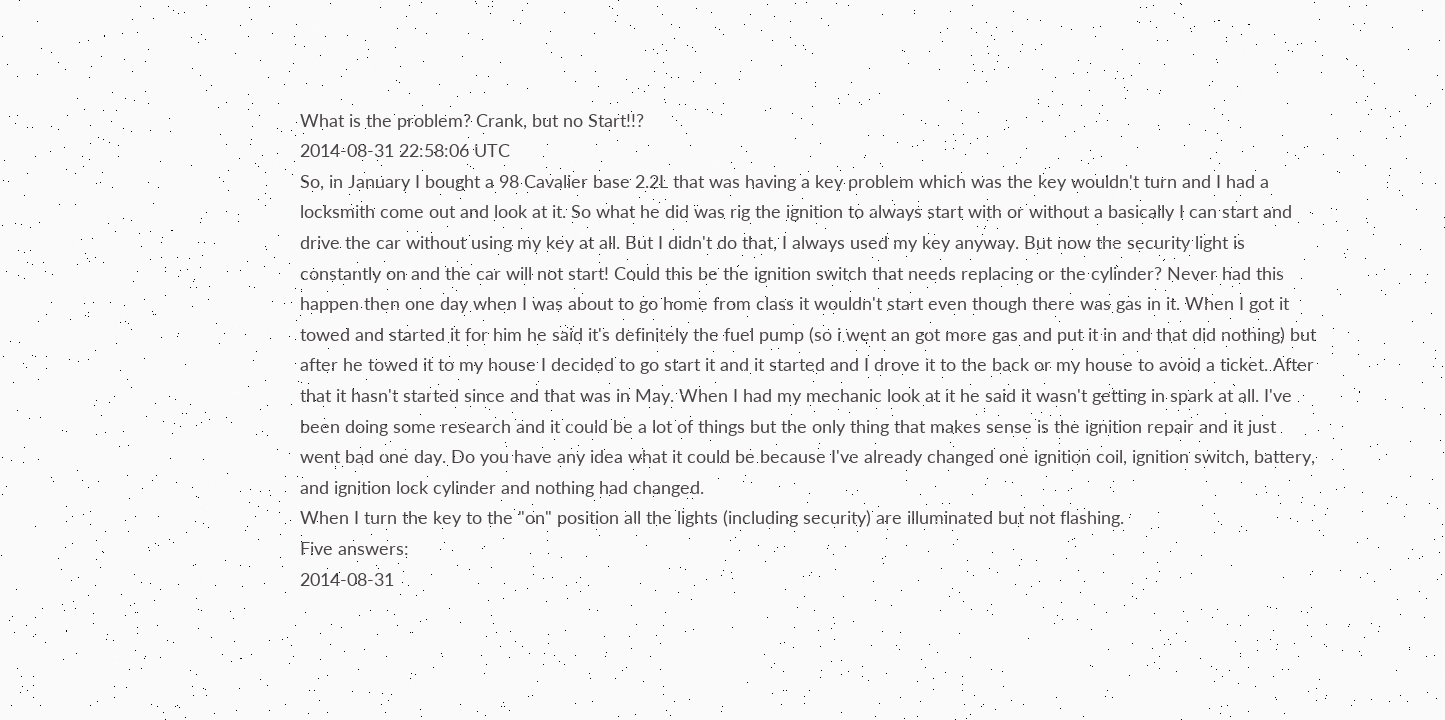What is the problem? Crank, but no Start!!?
2014-08-31 22:58:06 UTC
So, in January I bought a 98 Cavalier base 2.2L that was having a key problem which was the key wouldn't turn and I had a locksmith come out and look at it. So what he did was rig the ignition to always start with or without a basically I can start and drive the car without using my key at all. But I didn't do that, I always used my key anyway. But now the security light is constantly on and the car will not start! Could this be the ignition switch that needs replacing or the cylinder? Never had this happen then one day when I was about to go home from class it wouldn't start even though there was gas in it. When I got it towed and started it for him he said it's definitely the fuel pump (so i went an got more gas and put it in and that did nothing) but after he towed it to my house I decided to go start it and it started and I drove it to the back or my house to avoid a ticket. After that it hasn't started since and that was in May. When I had my mechanic look at it he said it wasn't getting in spark at all. I've been doing some research and it could be a lot of things but the only thing that makes sense is the ignition repair and it just went bad one day. Do you have any idea what it could be because I've already changed one ignition coil, ignition switch, battery, and ignition lock cylinder and nothing had changed.
When I turn the key to the "on" position all the lights (including security) are illuminated but not flashing.
Five answers:
2014-08-31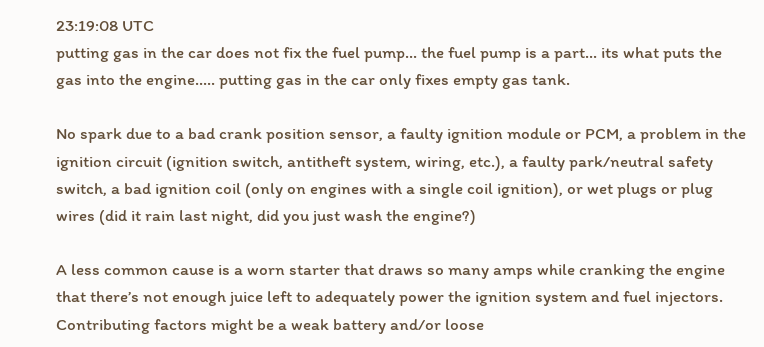23:19:08 UTC
putting gas in the car does not fix the fuel pump... the fuel pump is a part... its what puts the gas into the engine..... putting gas in the car only fixes empty gas tank.

No spark due to a bad crank position sensor, a faulty ignition module or PCM, a problem in the ignition circuit (ignition switch, antitheft system, wiring, etc.), a faulty park/neutral safety switch, a bad ignition coil (only on engines with a single coil ignition), or wet plugs or plug wires (did it rain last night, did you just wash the engine?)

A less common cause is a worn starter that draws so many amps while cranking the engine that there’s not enough juice left to adequately power the ignition system and fuel injectors. Contributing factors might be a weak battery and/or loose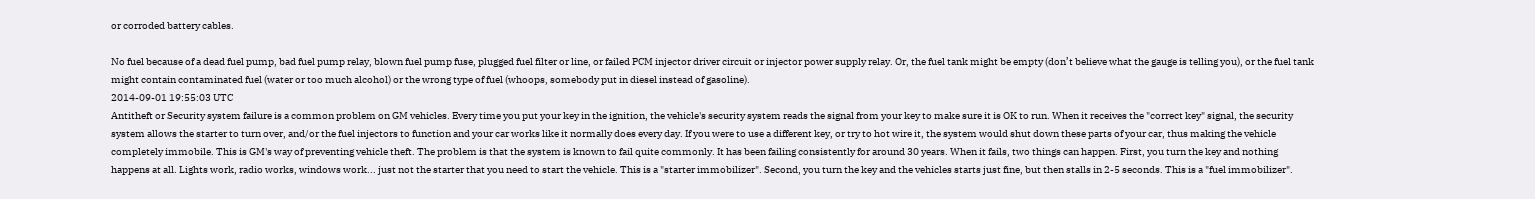or corroded battery cables.

No fuel because of a dead fuel pump, bad fuel pump relay, blown fuel pump fuse, plugged fuel filter or line, or failed PCM injector driver circuit or injector power supply relay. Or, the fuel tank might be empty (don’t believe what the gauge is telling you), or the fuel tank might contain contaminated fuel (water or too much alcohol) or the wrong type of fuel (whoops, somebody put in diesel instead of gasoline).
2014-09-01 19:55:03 UTC
Antitheft or Security system failure is a common problem on GM vehicles. Every time you put your key in the ignition, the vehicle's security system reads the signal from your key to make sure it is OK to run. When it receives the "correct key" signal, the security system allows the starter to turn over, and/or the fuel injectors to function and your car works like it normally does every day. If you were to use a different key, or try to hot wire it, the system would shut down these parts of your car, thus making the vehicle completely immobile. This is GM's way of preventing vehicle theft. The problem is that the system is known to fail quite commonly. It has been failing consistently for around 30 years. When it fails, two things can happen. First, you turn the key and nothing happens at all. Lights work, radio works, windows work... just not the starter that you need to start the vehicle. This is a "starter immobilizer". Second, you turn the key and the vehicles starts just fine, but then stalls in 2-5 seconds. This is a "fuel immobilizer".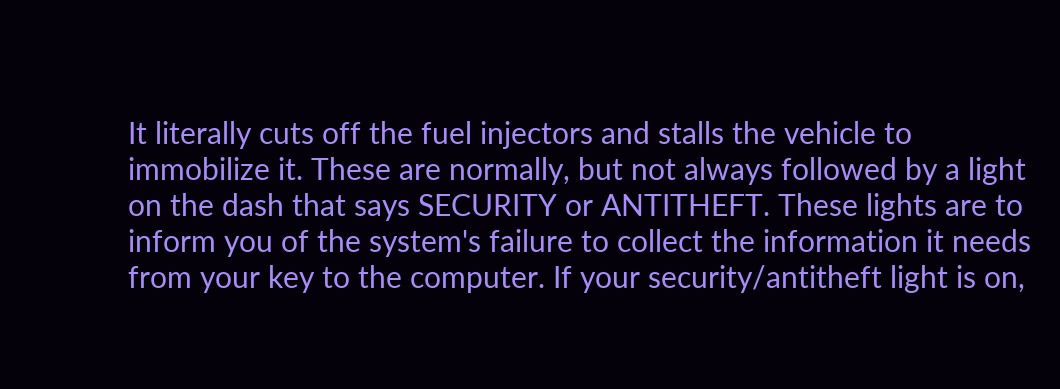It literally cuts off the fuel injectors and stalls the vehicle to immobilize it. These are normally, but not always followed by a light on the dash that says SECURITY or ANTITHEFT. These lights are to inform you of the system's failure to collect the information it needs from your key to the computer. If your security/antitheft light is on,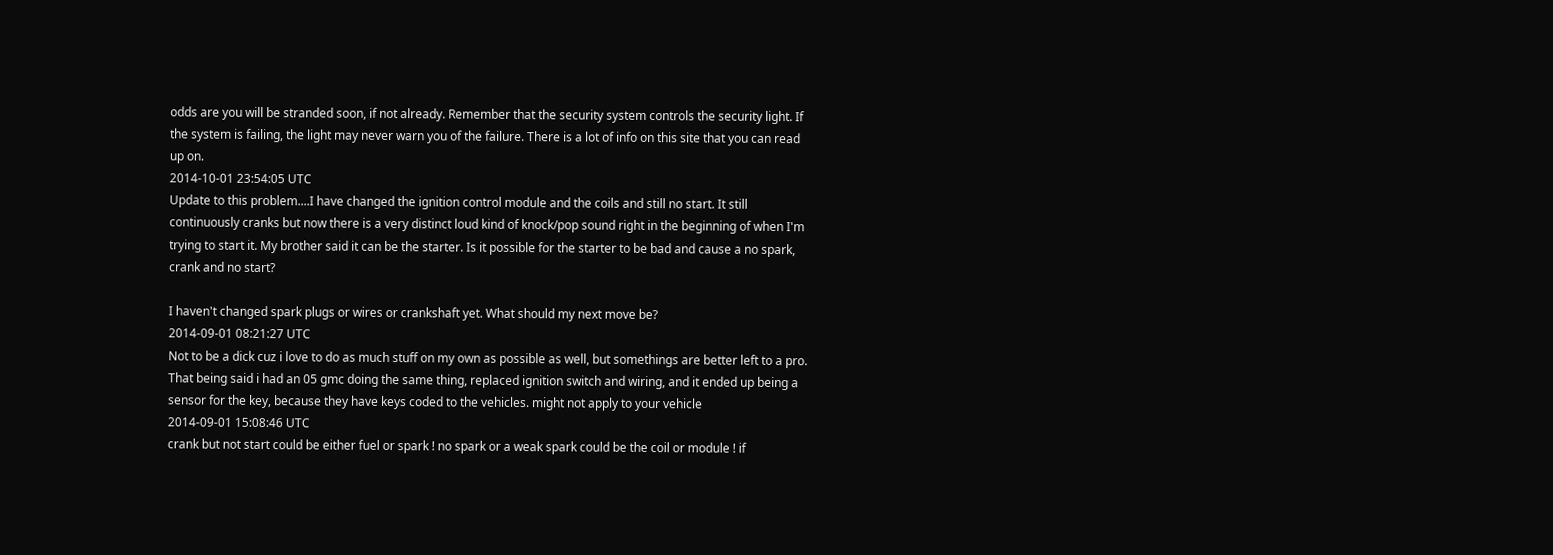odds are you will be stranded soon, if not already. Remember that the security system controls the security light. If the system is failing, the light may never warn you of the failure. There is a lot of info on this site that you can read up on.
2014-10-01 23:54:05 UTC
Update to this problem....I have changed the ignition control module and the coils and still no start. It still continuously cranks but now there is a very distinct loud kind of knock/pop sound right in the beginning of when I'm trying to start it. My brother said it can be the starter. Is it possible for the starter to be bad and cause a no spark, crank and no start?

I haven't changed spark plugs or wires or crankshaft yet. What should my next move be?
2014-09-01 08:21:27 UTC
Not to be a dick cuz i love to do as much stuff on my own as possible as well, but somethings are better left to a pro. That being said i had an 05 gmc doing the same thing, replaced ignition switch and wiring, and it ended up being a sensor for the key, because they have keys coded to the vehicles. might not apply to your vehicle
2014-09-01 15:08:46 UTC
crank but not start could be either fuel or spark ! no spark or a weak spark could be the coil or module ! if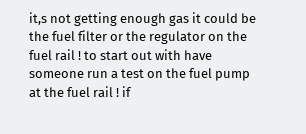it,s not getting enough gas it could be the fuel filter or the regulator on the fuel rail ! to start out with have someone run a test on the fuel pump at the fuel rail ! if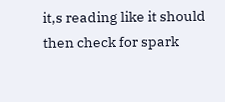it,s reading like it should then check for spark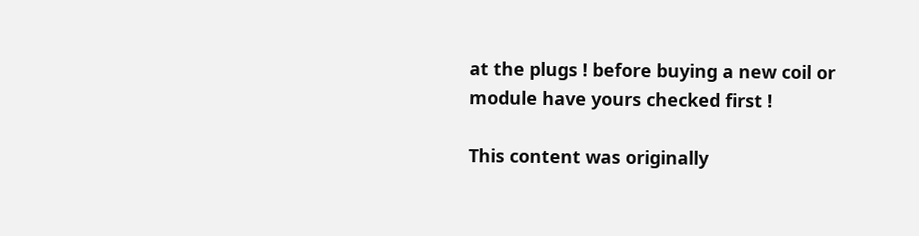at the plugs ! before buying a new coil or module have yours checked first !

This content was originally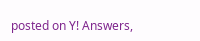posted on Y! Answers,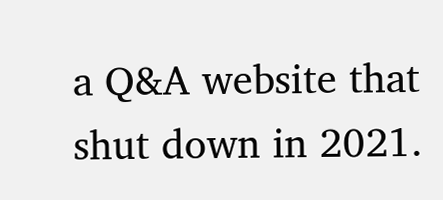a Q&A website that shut down in 2021.